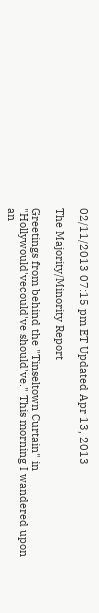02/11/2013 07:15 pm ET Updated Apr 13, 2013

The Majority/Minority Report

Greetings from behind the "Tinseltown Curtain" in "Hollywould'vecould've should've." This morning I wandered upon an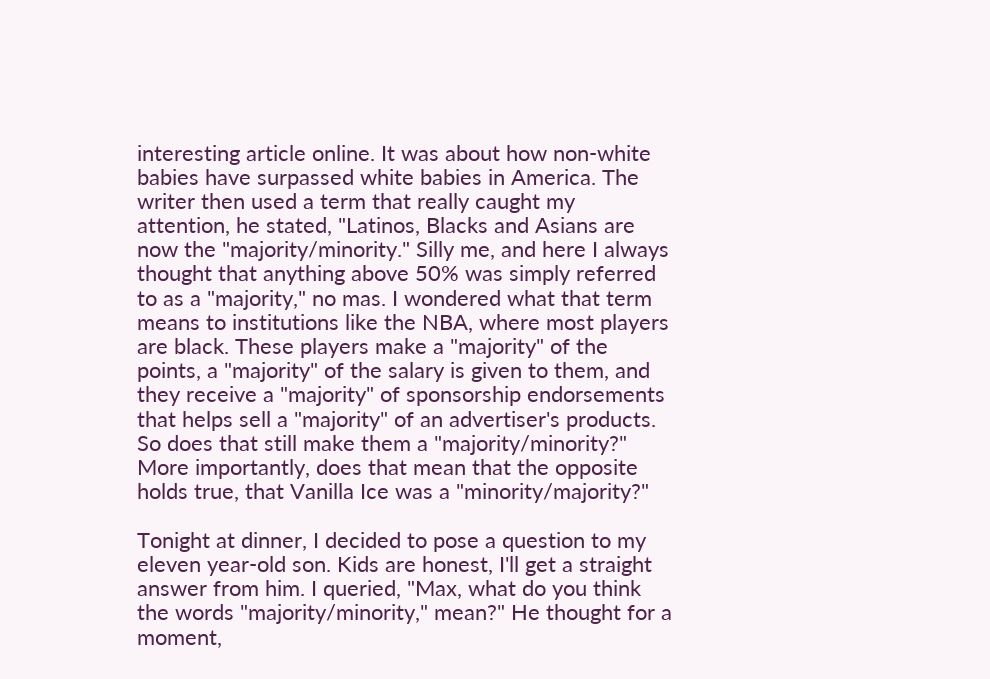interesting article online. It was about how non-white babies have surpassed white babies in America. The writer then used a term that really caught my attention, he stated, "Latinos, Blacks and Asians are now the "majority/minority." Silly me, and here I always thought that anything above 50% was simply referred to as a "majority," no mas. I wondered what that term means to institutions like the NBA, where most players are black. These players make a "majority" of the points, a "majority" of the salary is given to them, and they receive a "majority" of sponsorship endorsements that helps sell a "majority" of an advertiser's products. So does that still make them a "majority/minority?" More importantly, does that mean that the opposite holds true, that Vanilla Ice was a "minority/majority?"

Tonight at dinner, I decided to pose a question to my eleven year-old son. Kids are honest, I'll get a straight answer from him. I queried, "Max, what do you think the words "majority/minority," mean?" He thought for a moment,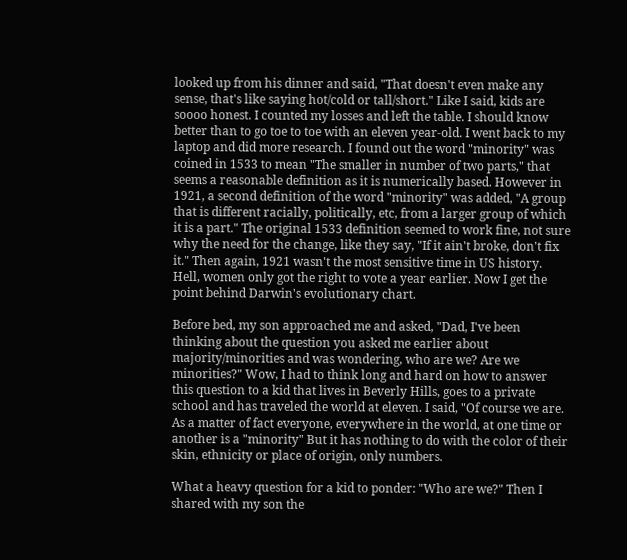looked up from his dinner and said, "That doesn't even make any sense, that's like saying hot/cold or tall/short." Like I said, kids are soooo honest. I counted my losses and left the table. I should know better than to go toe to toe with an eleven year-old. I went back to my laptop and did more research. I found out the word "minority" was coined in 1533 to mean "The smaller in number of two parts," that seems a reasonable definition as it is numerically based. However in 1921, a second definition of the word "minority" was added, "A group that is different racially, politically, etc, from a larger group of which it is a part." The original 1533 definition seemed to work fine, not sure why the need for the change, like they say, "If it ain't broke, don't fix it." Then again, 1921 wasn't the most sensitive time in US history. Hell, women only got the right to vote a year earlier. Now I get the point behind Darwin's evolutionary chart.

Before bed, my son approached me and asked, "Dad, I've been thinking about the question you asked me earlier about majority/minorities and was wondering, who are we? Are we minorities?" Wow, I had to think long and hard on how to answer this question to a kid that lives in Beverly Hills, goes to a private school and has traveled the world at eleven. I said, "Of course we are. As a matter of fact everyone, everywhere in the world, at one time or another is a "minority" But it has nothing to do with the color of their skin, ethnicity or place of origin, only numbers.

What a heavy question for a kid to ponder: "Who are we?" Then I shared with my son the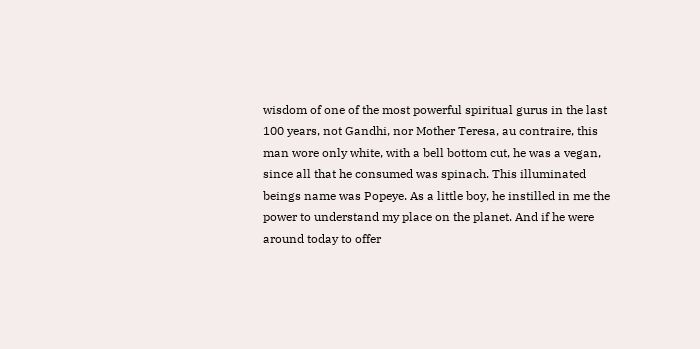wisdom of one of the most powerful spiritual gurus in the last 100 years, not Gandhi, nor Mother Teresa, au contraire, this man wore only white, with a bell bottom cut, he was a vegan, since all that he consumed was spinach. This illuminated beings name was Popeye. As a little boy, he instilled in me the power to understand my place on the planet. And if he were around today to offer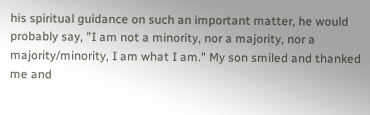his spiritual guidance on such an important matter, he would probably say, "I am not a minority, nor a majority, nor a majority/minority, I am what I am." My son smiled and thanked me and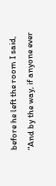before he left the room I said, "And by the way, if anyone ever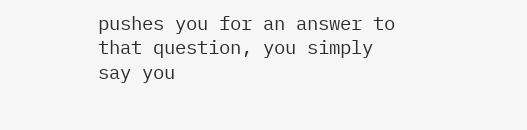pushes you for an answer to that question, you simply say you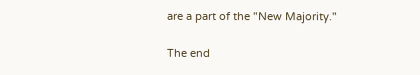are a part of the "New Majority."

The end